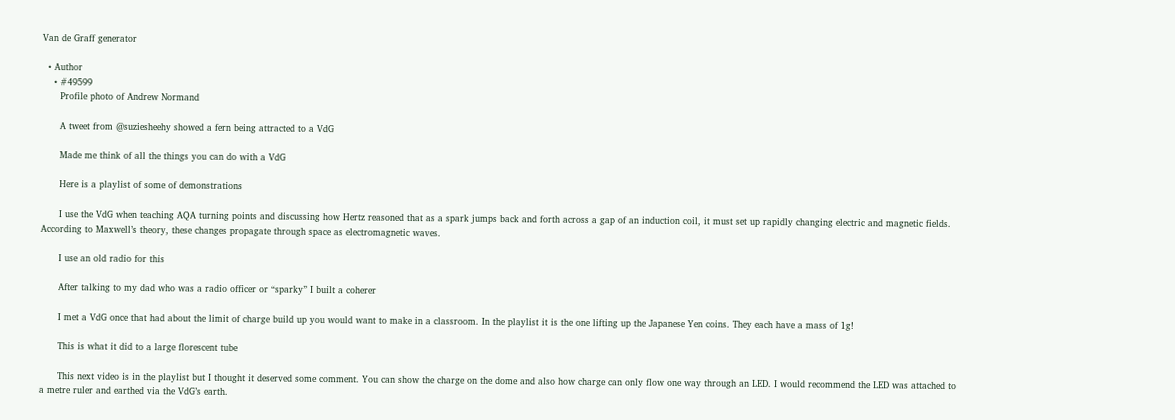Van de Graff generator

  • Author
    • #49599
      Profile photo of Andrew Normand

      A tweet from @suziesheehy showed a fern being attracted to a VdG

      Made me think of all the things you can do with a VdG

      Here is a playlist of some of demonstrations

      I use the VdG when teaching AQA turning points and discussing how Hertz reasoned that as a spark jumps back and forth across a gap of an induction coil, it must set up rapidly changing electric and magnetic fields. According to Maxwell’s theory, these changes propagate through space as electromagnetic waves.

      I use an old radio for this

      After talking to my dad who was a radio officer or “sparky” I built a coherer

      I met a VdG once that had about the limit of charge build up you would want to make in a classroom. In the playlist it is the one lifting up the Japanese Yen coins. They each have a mass of 1g!

      This is what it did to a large florescent tube

      This next video is in the playlist but I thought it deserved some comment. You can show the charge on the dome and also how charge can only flow one way through an LED. I would recommend the LED was attached to a metre ruler and earthed via the VdG’s earth.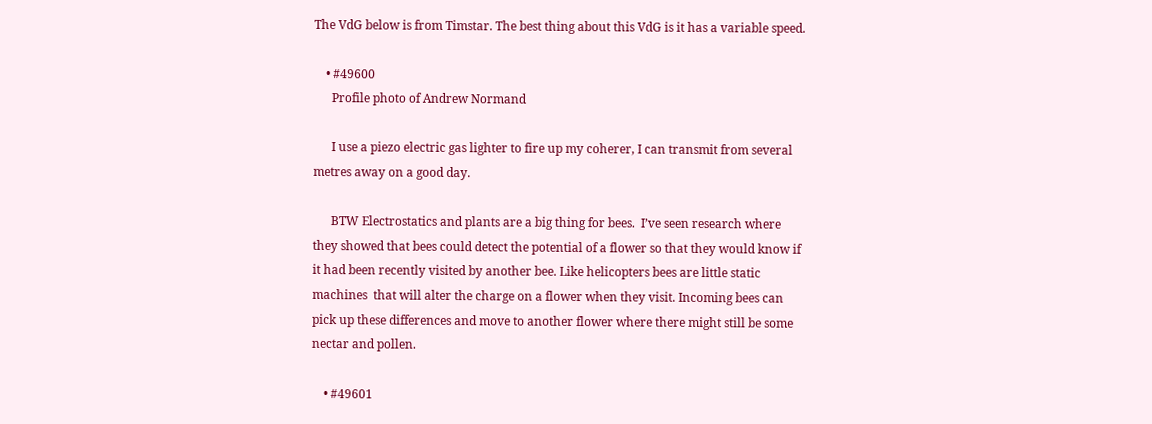The VdG below is from Timstar. The best thing about this VdG is it has a variable speed.

    • #49600
      Profile photo of Andrew Normand

      I use a piezo electric gas lighter to fire up my coherer, I can transmit from several metres away on a good day.

      BTW Electrostatics and plants are a big thing for bees.  I’ve seen research where they showed that bees could detect the potential of a flower so that they would know if it had been recently visited by another bee. Like helicopters bees are little static machines  that will alter the charge on a flower when they visit. Incoming bees can pick up these differences and move to another flower where there might still be some nectar and pollen.

    • #49601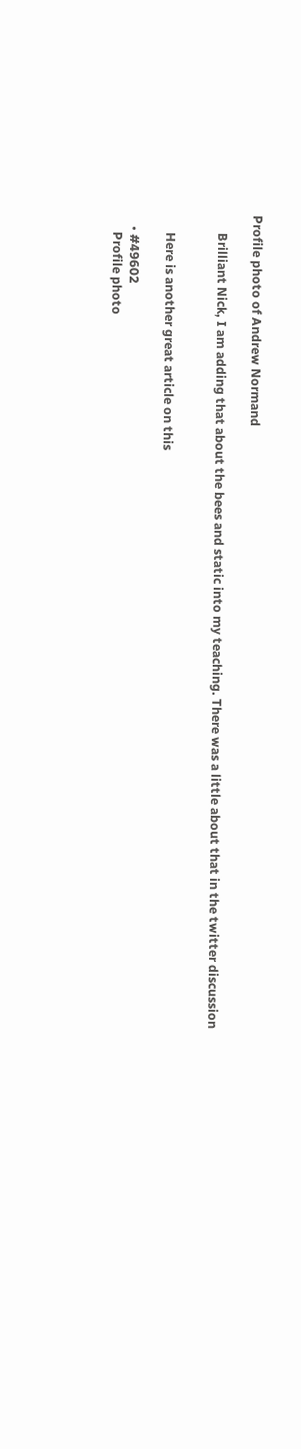Profile photo of Andrew Normand

      Brilliant Nick, I am adding that about the bees and static into my teaching. There was a little about that in the twitter discussion


      Here is another great article on this

    • #49602
      Profile photo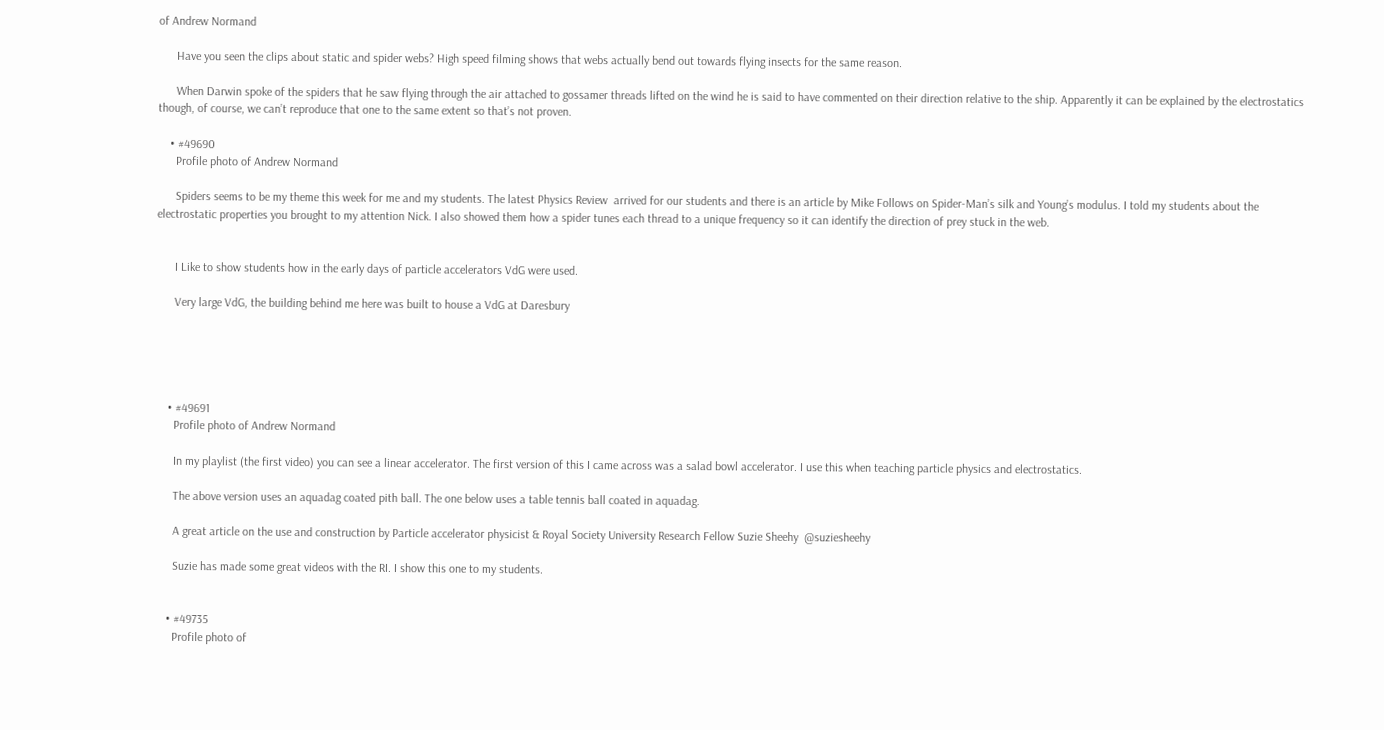of Andrew Normand

      Have you seen the clips about static and spider webs? High speed filming shows that webs actually bend out towards flying insects for the same reason.

      When Darwin spoke of the spiders that he saw flying through the air attached to gossamer threads lifted on the wind he is said to have commented on their direction relative to the ship. Apparently it can be explained by the electrostatics though, of course, we can’t reproduce that one to the same extent so that’s not proven.

    • #49690
      Profile photo of Andrew Normand

      Spiders seems to be my theme this week for me and my students. The latest Physics Review  arrived for our students and there is an article by Mike Follows on Spider-Man’s silk and Young’s modulus. I told my students about the electrostatic properties you brought to my attention Nick. I also showed them how a spider tunes each thread to a unique frequency so it can identify the direction of prey stuck in the web.


      I Like to show students how in the early days of particle accelerators VdG were used.

      Very large VdG, the building behind me here was built to house a VdG at Daresbury





    • #49691
      Profile photo of Andrew Normand

      In my playlist (the first video) you can see a linear accelerator. The first version of this I came across was a salad bowl accelerator. I use this when teaching particle physics and electrostatics.

      The above version uses an aquadag coated pith ball. The one below uses a table tennis ball coated in aquadag.

      A great article on the use and construction by Particle accelerator physicist & Royal Society University Research Fellow Suzie Sheehy  @suziesheehy

      Suzie has made some great videos with the RI. I show this one to my students.


    • #49735
      Profile photo of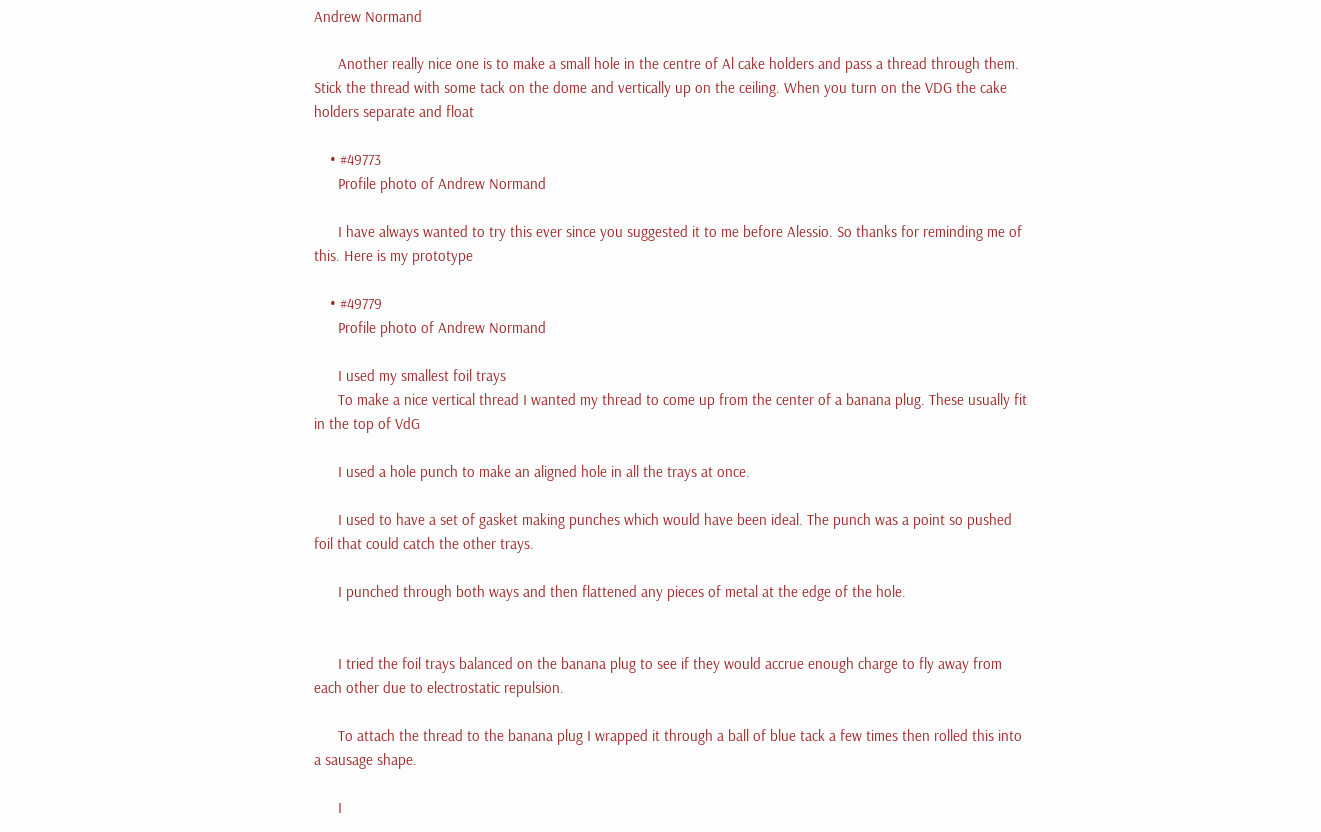Andrew Normand

      Another really nice one is to make a small hole in the centre of Al cake holders and pass a thread through them. Stick the thread with some tack on the dome and vertically up on the ceiling. When you turn on the VDG the cake holders separate and float

    • #49773
      Profile photo of Andrew Normand

      I have always wanted to try this ever since you suggested it to me before Alessio. So thanks for reminding me of this. Here is my prototype

    • #49779
      Profile photo of Andrew Normand

      I used my smallest foil trays
      To make a nice vertical thread I wanted my thread to come up from the center of a banana plug. These usually fit in the top of VdG

      I used a hole punch to make an aligned hole in all the trays at once.

      I used to have a set of gasket making punches which would have been ideal. The punch was a point so pushed foil that could catch the other trays.

      I punched through both ways and then flattened any pieces of metal at the edge of the hole.


      I tried the foil trays balanced on the banana plug to see if they would accrue enough charge to fly away from each other due to electrostatic repulsion.

      To attach the thread to the banana plug I wrapped it through a ball of blue tack a few times then rolled this into a sausage shape.

      I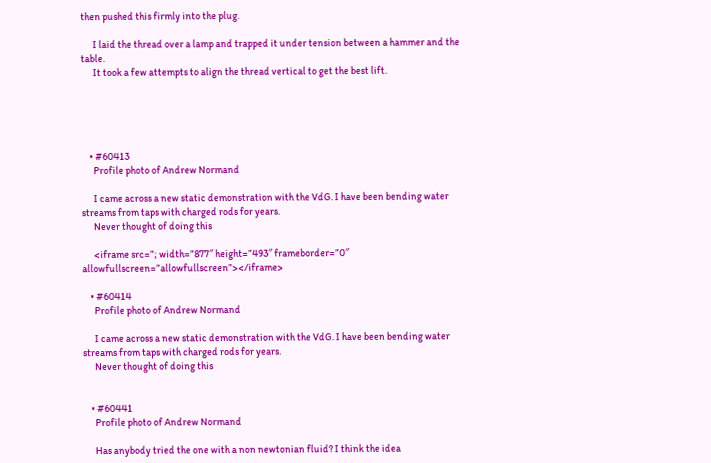then pushed this firmly into the plug.

      I laid the thread over a lamp and trapped it under tension between a hammer and the table.
      It took a few attempts to align the thread vertical to get the best lift.





    • #60413
      Profile photo of Andrew Normand

      I came across a new static demonstration with the VdG. I have been bending water streams from taps with charged rods for years.
      Never thought of doing this

      <iframe src=”; width=”877″ height=”493″ frameborder=”0″ allowfullscreen=”allowfullscreen”></iframe>

    • #60414
      Profile photo of Andrew Normand

      I came across a new static demonstration with the VdG. I have been bending water streams from taps with charged rods for years.
      Never thought of doing this


    • #60441
      Profile photo of Andrew Normand

      Has anybody tried the one with a non newtonian fluid? I think the idea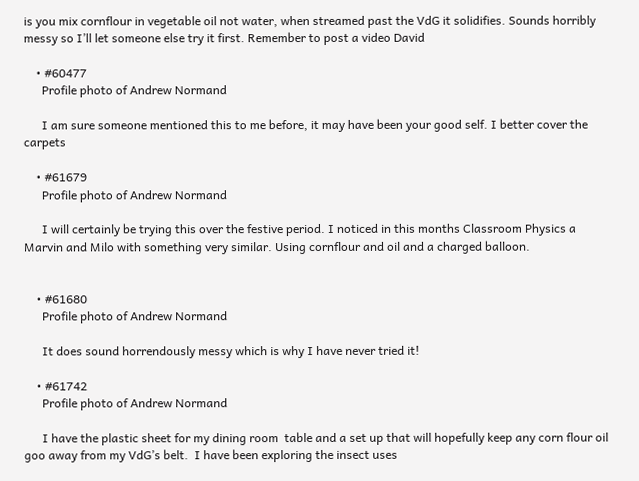is you mix cornflour in vegetable oil not water, when streamed past the VdG it solidifies. Sounds horribly messy so I’ll let someone else try it first. Remember to post a video David

    • #60477
      Profile photo of Andrew Normand

      I am sure someone mentioned this to me before, it may have been your good self. I better cover the carpets

    • #61679
      Profile photo of Andrew Normand

      I will certainly be trying this over the festive period. I noticed in this months Classroom Physics a Marvin and Milo with something very similar. Using cornflour and oil and a charged balloon.


    • #61680
      Profile photo of Andrew Normand

      It does sound horrendously messy which is why I have never tried it!

    • #61742
      Profile photo of Andrew Normand

      I have the plastic sheet for my dining room  table and a set up that will hopefully keep any corn flour oil goo away from my VdG’s belt.  I have been exploring the insect uses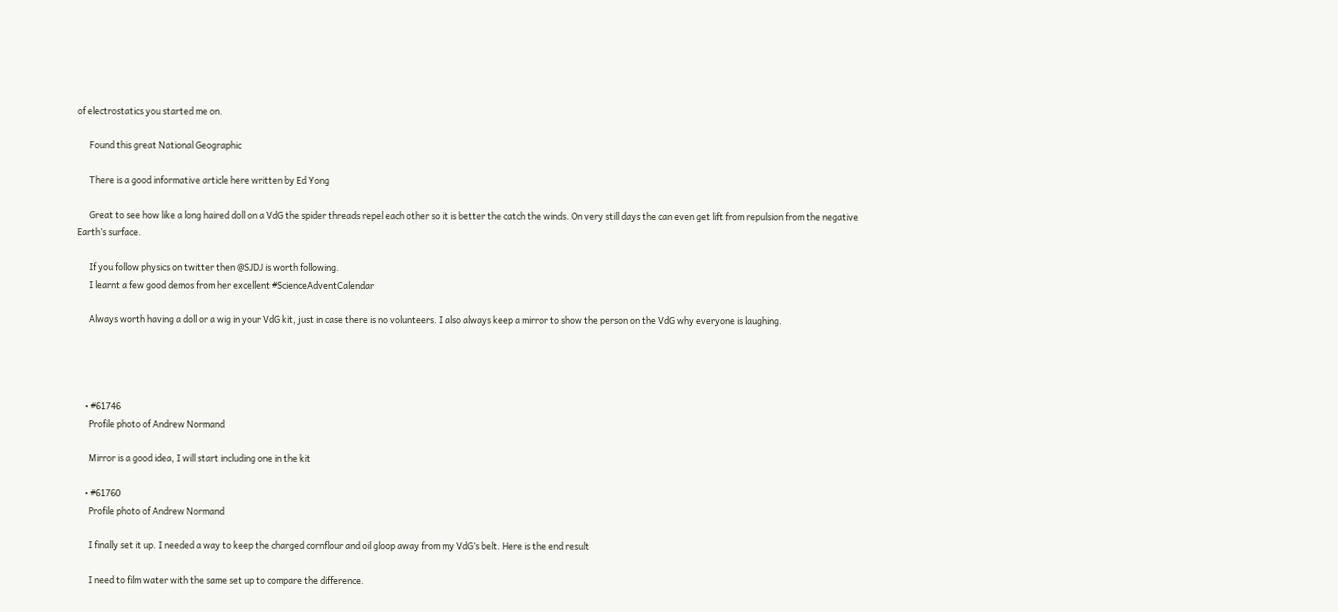of electrostatics you started me on.

      Found this great National Geographic

      There is a good informative article here written by Ed Yong

      Great to see how like a long haired doll on a VdG the spider threads repel each other so it is better the catch the winds. On very still days the can even get lift from repulsion from the negative Earth’s surface.

      If you follow physics on twitter then @SJDJ is worth following.
      I learnt a few good demos from her excellent #ScienceAdventCalendar

      Always worth having a doll or a wig in your VdG kit, just in case there is no volunteers. I also always keep a mirror to show the person on the VdG why everyone is laughing.




    • #61746
      Profile photo of Andrew Normand

      Mirror is a good idea, I will start including one in the kit

    • #61760
      Profile photo of Andrew Normand

      I finally set it up. I needed a way to keep the charged cornflour and oil gloop away from my VdG’s belt. Here is the end result

      I need to film water with the same set up to compare the difference.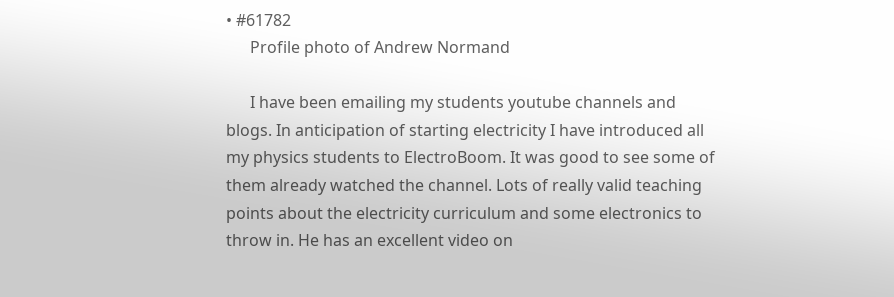• #61782
      Profile photo of Andrew Normand

      I have been emailing my students youtube channels and blogs. In anticipation of starting electricity I have introduced all my physics students to ElectroBoom. It was good to see some of them already watched the channel. Lots of really valid teaching points about the electricity curriculum and some electronics to throw in. He has an excellent video on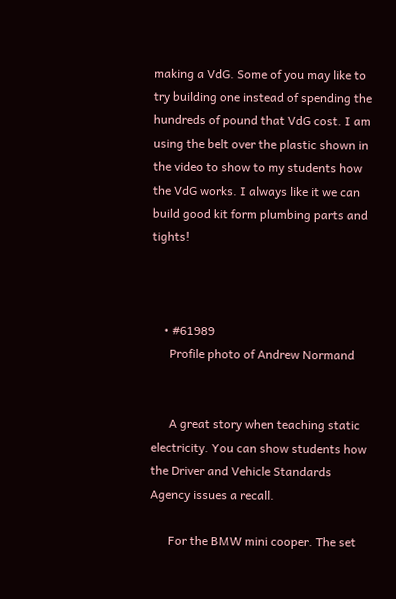making a VdG. Some of you may like to try building one instead of spending the hundreds of pound that VdG cost. I am using the belt over the plastic shown in the video to show to my students how the VdG works. I always like it we can build good kit form plumbing parts and tights!



    • #61989
      Profile photo of Andrew Normand


      A great story when teaching static electricity. You can show students how the Driver and Vehicle Standards Agency issues a recall.

      For the BMW mini cooper. The set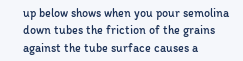up below shows when you pour semolina down tubes the friction of the grains against the tube surface causes a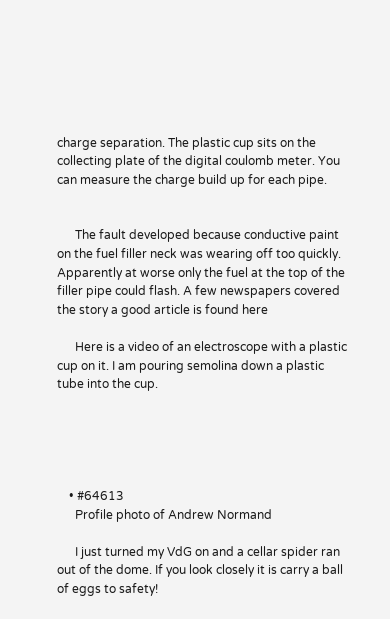charge separation. The plastic cup sits on the collecting plate of the digital coulomb meter. You can measure the charge build up for each pipe.


      The fault developed because conductive paint on the fuel filler neck was wearing off too quickly. Apparently at worse only the fuel at the top of the filler pipe could flash. A few newspapers covered the story a good article is found here

      Here is a video of an electroscope with a plastic cup on it. I am pouring semolina down a plastic tube into the cup.





    • #64613
      Profile photo of Andrew Normand

      I just turned my VdG on and a cellar spider ran out of the dome. If you look closely it is carry a ball of eggs to safety!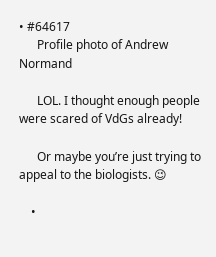• #64617
      Profile photo of Andrew Normand

      LOL. I thought enough people were scared of VdGs already!

      Or maybe you’re just trying to appeal to the biologists. 😉

    •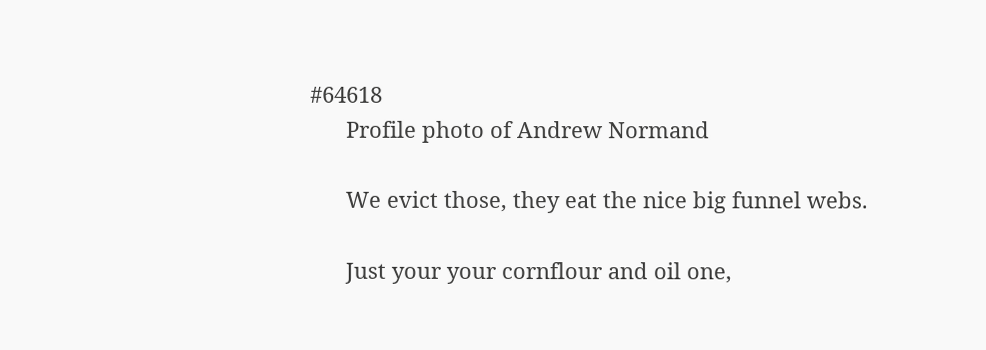#64618
      Profile photo of Andrew Normand

      We evict those, they eat the nice big funnel webs.

      Just your your cornflour and oil one,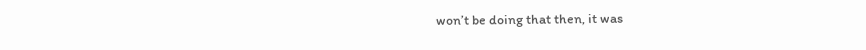won’t be doing that then, it was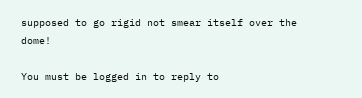supposed to go rigid not smear itself over the dome!

You must be logged in to reply to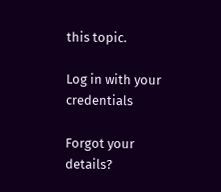this topic.

Log in with your credentials

Forgot your details?